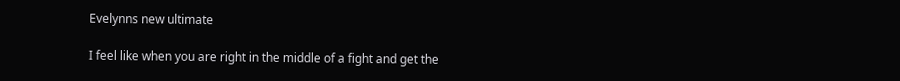Evelynns new ultimate

I feel like when you are right in the middle of a fight and get the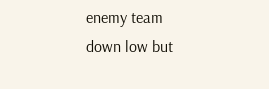enemy team down low but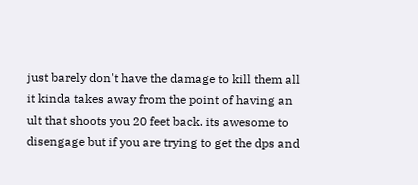just barely don't have the damage to kill them all it kinda takes away from the point of having an ult that shoots you 20 feet back. its awesome to disengage but if you are trying to get the dps and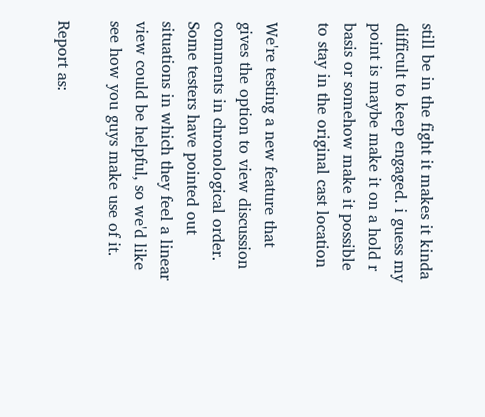still be in the fight it makes it kinda difficult to keep engaged. i guess my point is maybe make it on a hold r basis or somehow make it possible to stay in the original cast location

We're testing a new feature that gives the option to view discussion comments in chronological order. Some testers have pointed out situations in which they feel a linear view could be helpful, so we'd like see how you guys make use of it.

Report as: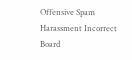Offensive Spam Harassment Incorrect Board